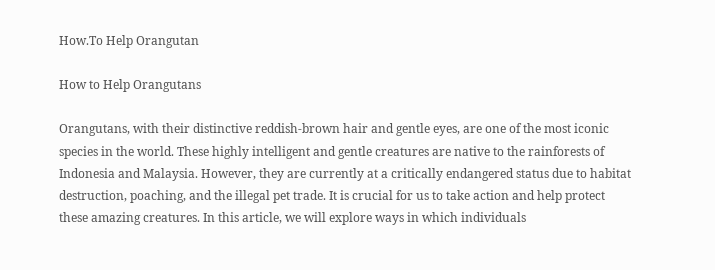How.To Help Orangutan

How to Help Orangutans

Orangutans, with their distinctive reddish-brown hair and gentle eyes, are one of the most iconic species in the world. These highly intelligent and gentle creatures are native to the rainforests of Indonesia and Malaysia. However, they are currently at a critically endangered status due to habitat destruction, poaching, and the illegal pet trade. It is crucial for us to take action and help protect these amazing creatures. In this article, we will explore ways in which individuals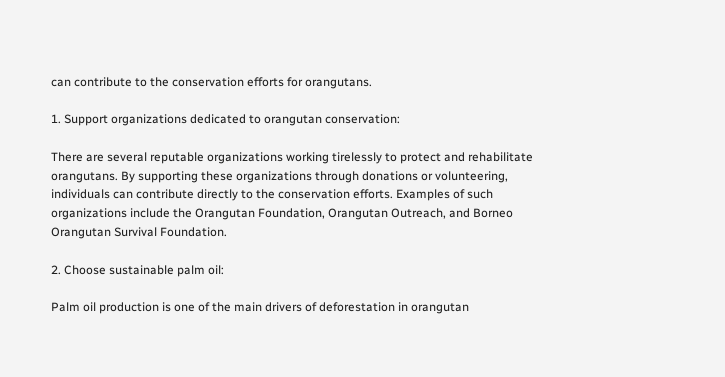can contribute to the conservation efforts for orangutans.

1. Support organizations dedicated to orangutan conservation:

There are several reputable organizations working tirelessly to protect and rehabilitate orangutans. By supporting these organizations through donations or volunteering, individuals can contribute directly to the conservation efforts. Examples of such organizations include the Orangutan Foundation, Orangutan Outreach, and Borneo Orangutan Survival Foundation.

2. Choose sustainable palm oil:

Palm oil production is one of the main drivers of deforestation in orangutan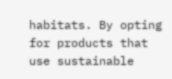habitats. By opting for products that use sustainable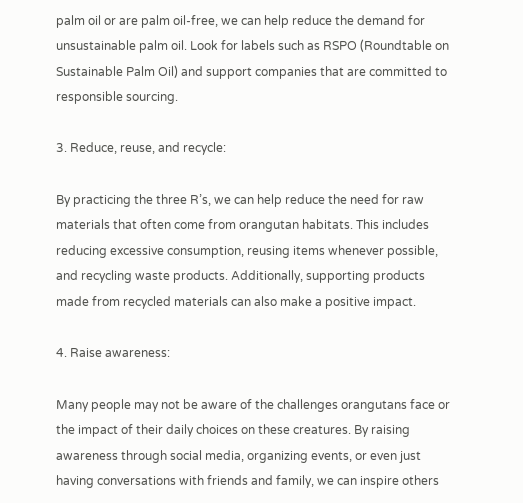palm oil or are palm oil-free, we can help reduce the demand for unsustainable palm oil. Look for labels such as RSPO (Roundtable on Sustainable Palm Oil) and support companies that are committed to responsible sourcing.

3. Reduce, reuse, and recycle:

By practicing the three R’s, we can help reduce the need for raw materials that often come from orangutan habitats. This includes reducing excessive consumption, reusing items whenever possible, and recycling waste products. Additionally, supporting products made from recycled materials can also make a positive impact.

4. Raise awareness:

Many people may not be aware of the challenges orangutans face or the impact of their daily choices on these creatures. By raising awareness through social media, organizing events, or even just having conversations with friends and family, we can inspire others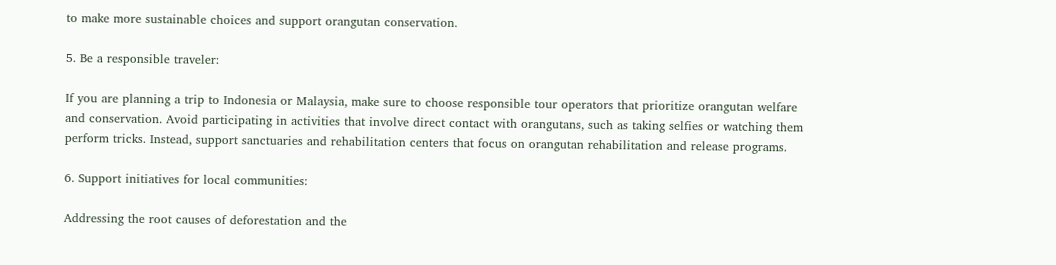to make more sustainable choices and support orangutan conservation.

5. Be a responsible traveler:

If you are planning a trip to Indonesia or Malaysia, make sure to choose responsible tour operators that prioritize orangutan welfare and conservation. Avoid participating in activities that involve direct contact with orangutans, such as taking selfies or watching them perform tricks. Instead, support sanctuaries and rehabilitation centers that focus on orangutan rehabilitation and release programs.

6. Support initiatives for local communities:

Addressing the root causes of deforestation and the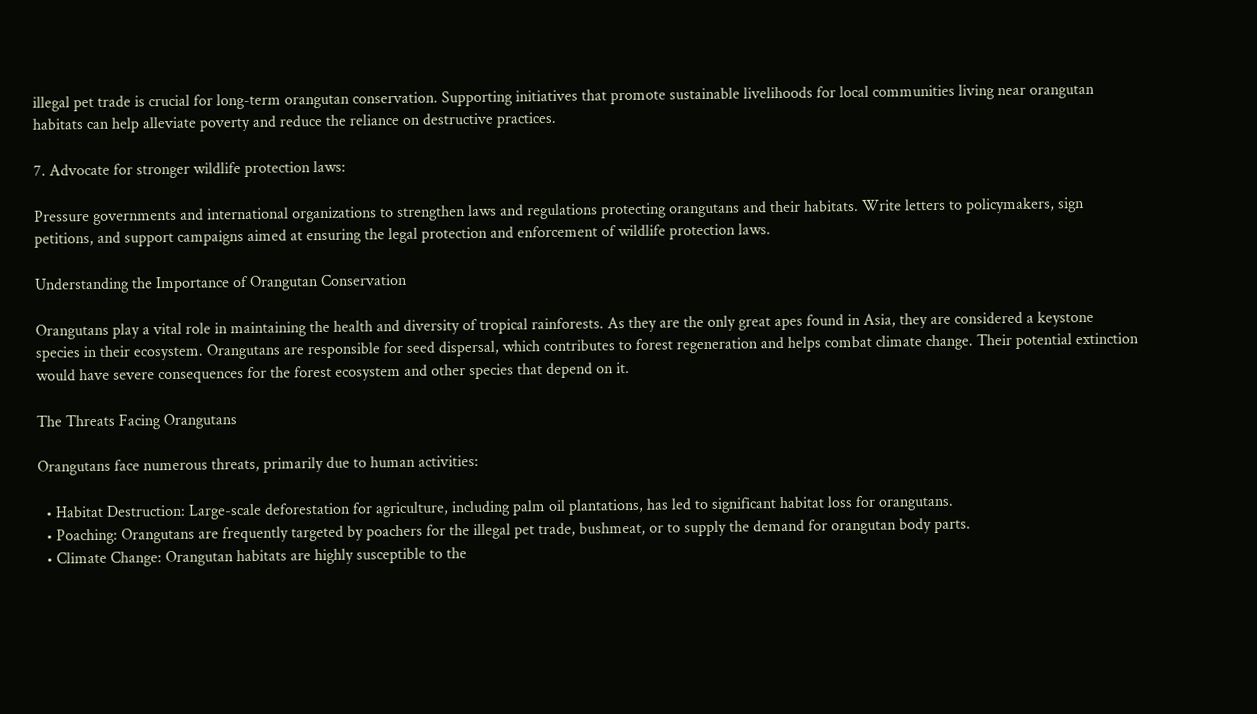illegal pet trade is crucial for long-term orangutan conservation. Supporting initiatives that promote sustainable livelihoods for local communities living near orangutan habitats can help alleviate poverty and reduce the reliance on destructive practices.

7. Advocate for stronger wildlife protection laws:

Pressure governments and international organizations to strengthen laws and regulations protecting orangutans and their habitats. Write letters to policymakers, sign petitions, and support campaigns aimed at ensuring the legal protection and enforcement of wildlife protection laws.

Understanding the Importance of Orangutan Conservation

Orangutans play a vital role in maintaining the health and diversity of tropical rainforests. As they are the only great apes found in Asia, they are considered a keystone species in their ecosystem. Orangutans are responsible for seed dispersal, which contributes to forest regeneration and helps combat climate change. Their potential extinction would have severe consequences for the forest ecosystem and other species that depend on it.

The Threats Facing Orangutans

Orangutans face numerous threats, primarily due to human activities:

  • Habitat Destruction: Large-scale deforestation for agriculture, including palm oil plantations, has led to significant habitat loss for orangutans.
  • Poaching: Orangutans are frequently targeted by poachers for the illegal pet trade, bushmeat, or to supply the demand for orangutan body parts.
  • Climate Change: Orangutan habitats are highly susceptible to the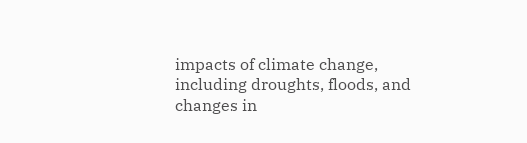impacts of climate change, including droughts, floods, and changes in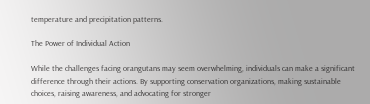temperature and precipitation patterns.

The Power of Individual Action

While the challenges facing orangutans may seem overwhelming, individuals can make a significant difference through their actions. By supporting conservation organizations, making sustainable choices, raising awareness, and advocating for stronger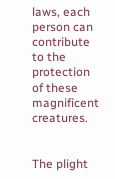laws, each person can contribute to the protection of these magnificent creatures.


The plight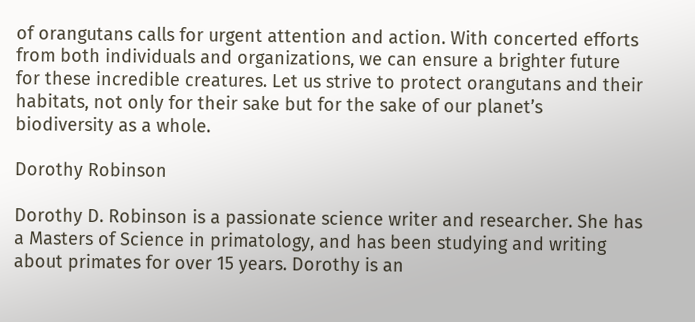of orangutans calls for urgent attention and action. With concerted efforts from both individuals and organizations, we can ensure a brighter future for these incredible creatures. Let us strive to protect orangutans and their habitats, not only for their sake but for the sake of our planet’s biodiversity as a whole.

Dorothy Robinson

Dorothy D. Robinson is a passionate science writer and researcher. She has a Masters of Science in primatology, and has been studying and writing about primates for over 15 years. Dorothy is an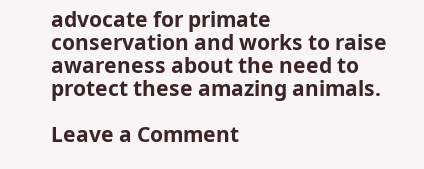advocate for primate conservation and works to raise awareness about the need to protect these amazing animals.

Leave a Comment